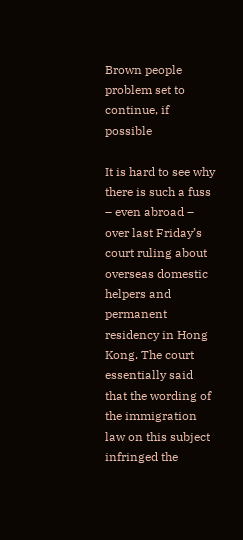Brown people problem set to continue, if possible

It is hard to see why there is such a fuss – even abroad – over last Friday’s court ruling about overseas domestic helpers and permanent residency in Hong Kong. The court essentially said that the wording of the immigration law on this subject infringed the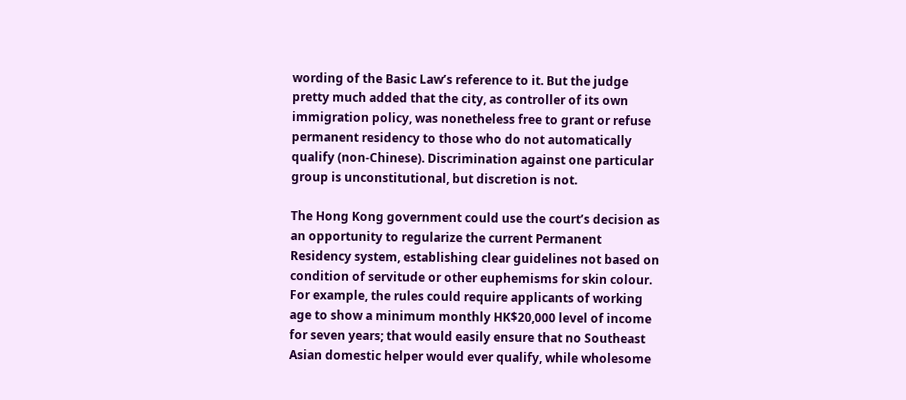wording of the Basic Law’s reference to it. But the judge pretty much added that the city, as controller of its own immigration policy, was nonetheless free to grant or refuse permanent residency to those who do not automatically qualify (non-Chinese). Discrimination against one particular group is unconstitutional, but discretion is not.

The Hong Kong government could use the court’s decision as an opportunity to regularize the current Permanent Residency system, establishing clear guidelines not based on condition of servitude or other euphemisms for skin colour. For example, the rules could require applicants of working age to show a minimum monthly HK$20,000 level of income for seven years; that would easily ensure that no Southeast Asian domestic helper would ever qualify, while wholesome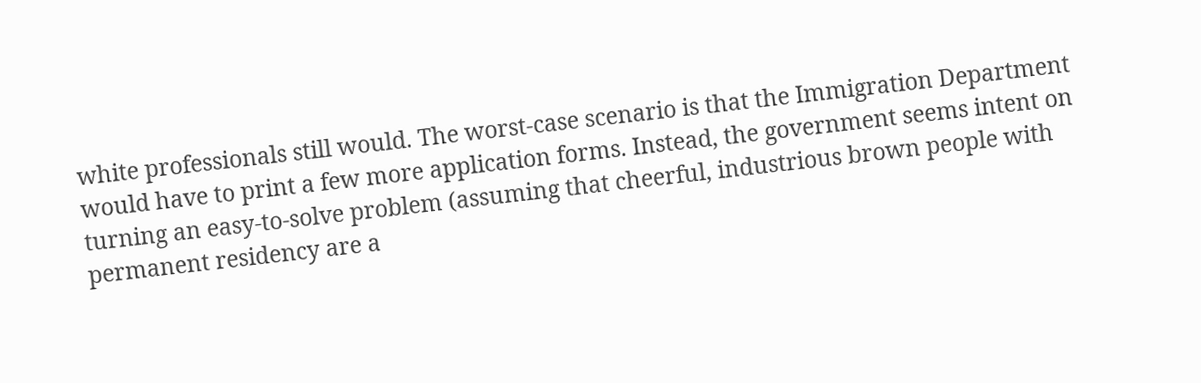white professionals still would. The worst-case scenario is that the Immigration Department would have to print a few more application forms. Instead, the government seems intent on turning an easy-to-solve problem (assuming that cheerful, industrious brown people with permanent residency are a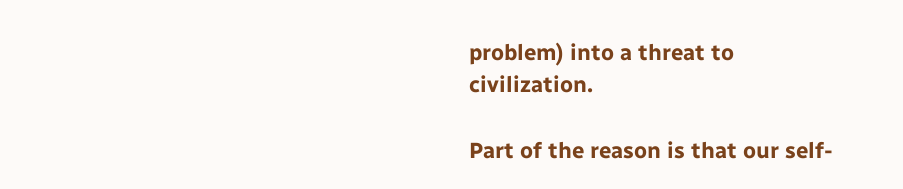problem) into a threat to civilization.

Part of the reason is that our self-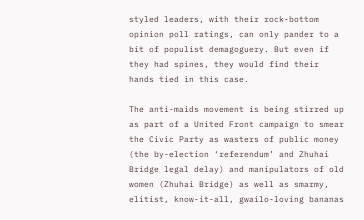styled leaders, with their rock-bottom opinion poll ratings, can only pander to a bit of populist demagoguery. But even if they had spines, they would find their hands tied in this case.

The anti-maids movement is being stirred up as part of a United Front campaign to smear the Civic Party as wasters of public money (the by-election ‘referendum’ and Zhuhai Bridge legal delay) and manipulators of old women (Zhuhai Bridge) as well as smarmy, elitist, know-it-all, gwailo-loving bananas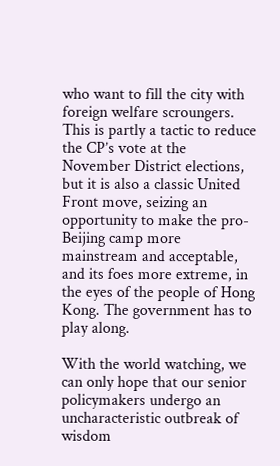who want to fill the city with foreign welfare scroungers. This is partly a tactic to reduce the CP’s vote at the November District elections, but it is also a classic United Front move, seizing an opportunity to make the pro-Beijing camp more mainstream and acceptable, and its foes more extreme, in the eyes of the people of Hong Kong. The government has to play along.

With the world watching, we can only hope that our senior policymakers undergo an uncharacteristic outbreak of wisdom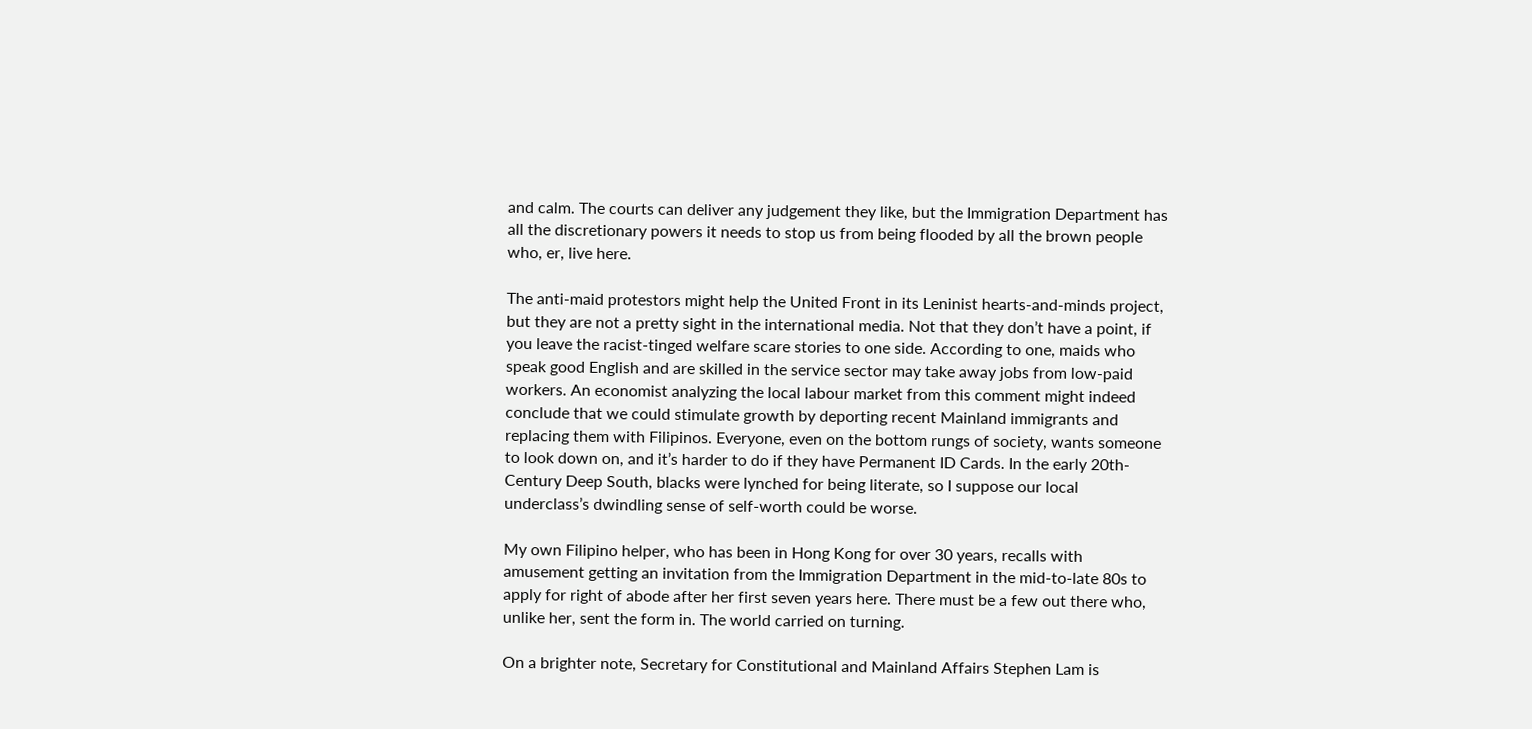and calm. The courts can deliver any judgement they like, but the Immigration Department has all the discretionary powers it needs to stop us from being flooded by all the brown people who, er, live here.

The anti-maid protestors might help the United Front in its Leninist hearts-and-minds project, but they are not a pretty sight in the international media. Not that they don’t have a point, if you leave the racist-tinged welfare scare stories to one side. According to one, maids who speak good English and are skilled in the service sector may take away jobs from low-paid workers. An economist analyzing the local labour market from this comment might indeed conclude that we could stimulate growth by deporting recent Mainland immigrants and replacing them with Filipinos. Everyone, even on the bottom rungs of society, wants someone to look down on, and it’s harder to do if they have Permanent ID Cards. In the early 20th-Century Deep South, blacks were lynched for being literate, so I suppose our local underclass’s dwindling sense of self-worth could be worse.

My own Filipino helper, who has been in Hong Kong for over 30 years, recalls with amusement getting an invitation from the Immigration Department in the mid-to-late 80s to apply for right of abode after her first seven years here. There must be a few out there who, unlike her, sent the form in. The world carried on turning.

On a brighter note, Secretary for Constitutional and Mainland Affairs Stephen Lam is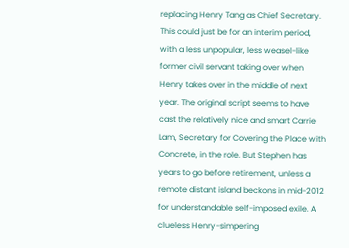replacing Henry Tang as Chief Secretary. This could just be for an interim period, with a less unpopular, less weasel-like former civil servant taking over when Henry takes over in the middle of next year. The original script seems to have cast the relatively nice and smart Carrie Lam, Secretary for Covering the Place with Concrete, in the role. But Stephen has years to go before retirement, unless a remote distant island beckons in mid-2012 for understandable self-imposed exile. A clueless Henry-simpering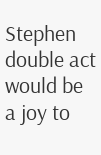Stephen double act would be a joy to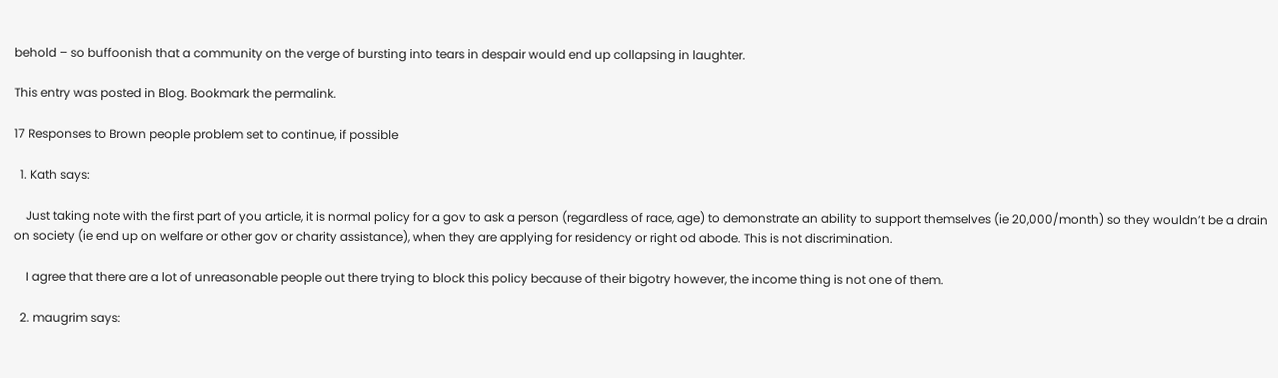behold – so buffoonish that a community on the verge of bursting into tears in despair would end up collapsing in laughter.

This entry was posted in Blog. Bookmark the permalink.

17 Responses to Brown people problem set to continue, if possible

  1. Kath says:

    Just taking note with the first part of you article, it is normal policy for a gov to ask a person (regardless of race, age) to demonstrate an ability to support themselves (ie 20,000/month) so they wouldn’t be a drain on society (ie end up on welfare or other gov or charity assistance), when they are applying for residency or right od abode. This is not discrimination.

    I agree that there are a lot of unreasonable people out there trying to block this policy because of their bigotry however, the income thing is not one of them.

  2. maugrim says: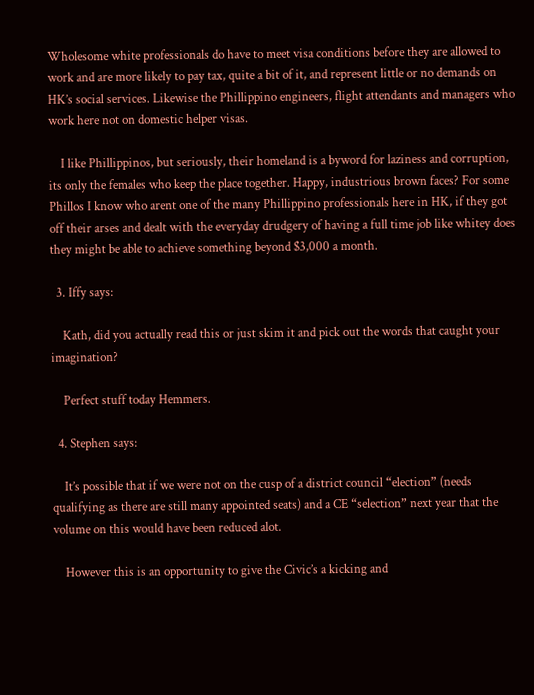Wholesome white professionals do have to meet visa conditions before they are allowed to work and are more likely to pay tax, quite a bit of it, and represent little or no demands on HK’s social services. Likewise the Phillippino engineers, flight attendants and managers who work here not on domestic helper visas.

    I like Phillippinos, but seriously, their homeland is a byword for laziness and corruption, its only the females who keep the place together. Happy, industrious brown faces? For some Phillos I know who arent one of the many Phillippino professionals here in HK, if they got off their arses and dealt with the everyday drudgery of having a full time job like whitey does they might be able to achieve something beyond $3,000 a month.

  3. Iffy says:

    Kath, did you actually read this or just skim it and pick out the words that caught your imagination?

    Perfect stuff today Hemmers.

  4. Stephen says:

    It’s possible that if we were not on the cusp of a district council “election” (needs qualifying as there are still many appointed seats) and a CE “selection” next year that the volume on this would have been reduced alot.

    However this is an opportunity to give the Civic’s a kicking and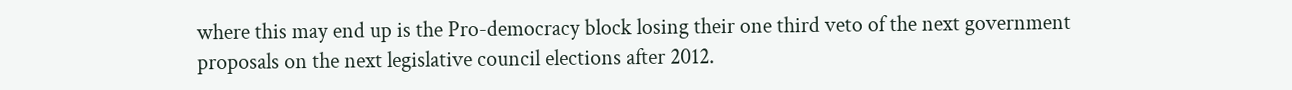where this may end up is the Pro-democracy block losing their one third veto of the next government proposals on the next legislative council elections after 2012.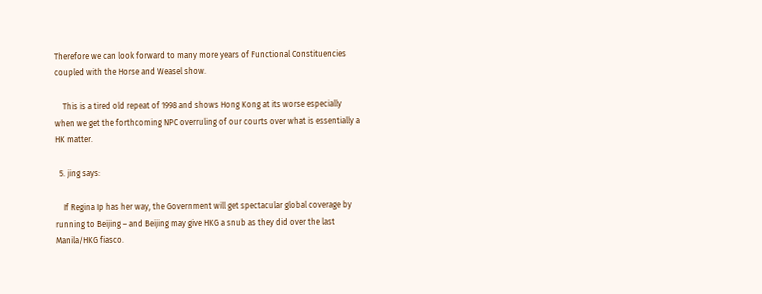Therefore we can look forward to many more years of Functional Constituencies coupled with the Horse and Weasel show.

    This is a tired old repeat of 1998 and shows Hong Kong at its worse especially when we get the forthcoming NPC overruling of our courts over what is essentially a HK matter.

  5. jing says:

    If Regina Ip has her way, the Government will get spectacular global coverage by running to Beijing – and Beijing may give HKG a snub as they did over the last Manila/HKG fiasco.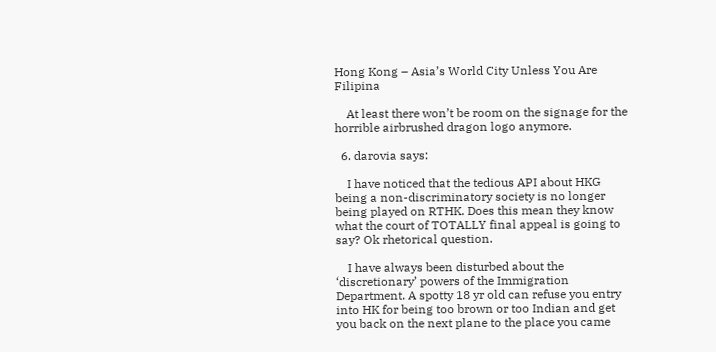Hong Kong – Asia’s World City Unless You Are Filipina

    At least there won’t be room on the signage for the horrible airbrushed dragon logo anymore.

  6. darovia says:

    I have noticed that the tedious API about HKG being a non-discriminatory society is no longer being played on RTHK. Does this mean they know what the court of TOTALLY final appeal is going to say? Ok rhetorical question.

    I have always been disturbed about the ‘discretionary’ powers of the Immigration Department. A spotty 18 yr old can refuse you entry into HK for being too brown or too Indian and get you back on the next plane to the place you came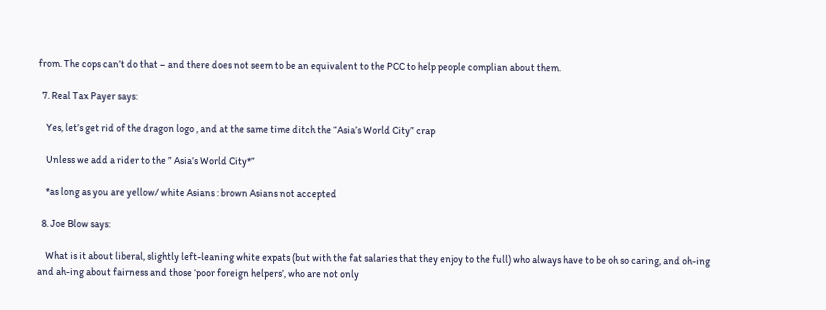from. The cops can’t do that – and there does not seem to be an equivalent to the PCC to help people complian about them.

  7. Real Tax Payer says:

    Yes, let’s get rid of the dragon logo , and at the same time ditch the “Asia’s World City” crap

    Unless we add a rider to the ” Asia’s World City*”

    *as long as you are yellow/ white Asians : brown Asians not accepted

  8. Joe Blow says:

    What is it about liberal, slightly left-leaning white expats (but with the fat salaries that they enjoy to the full) who always have to be oh so caring, and oh-ing and ah-ing about fairness and those ‘poor foreign helpers’, who are not only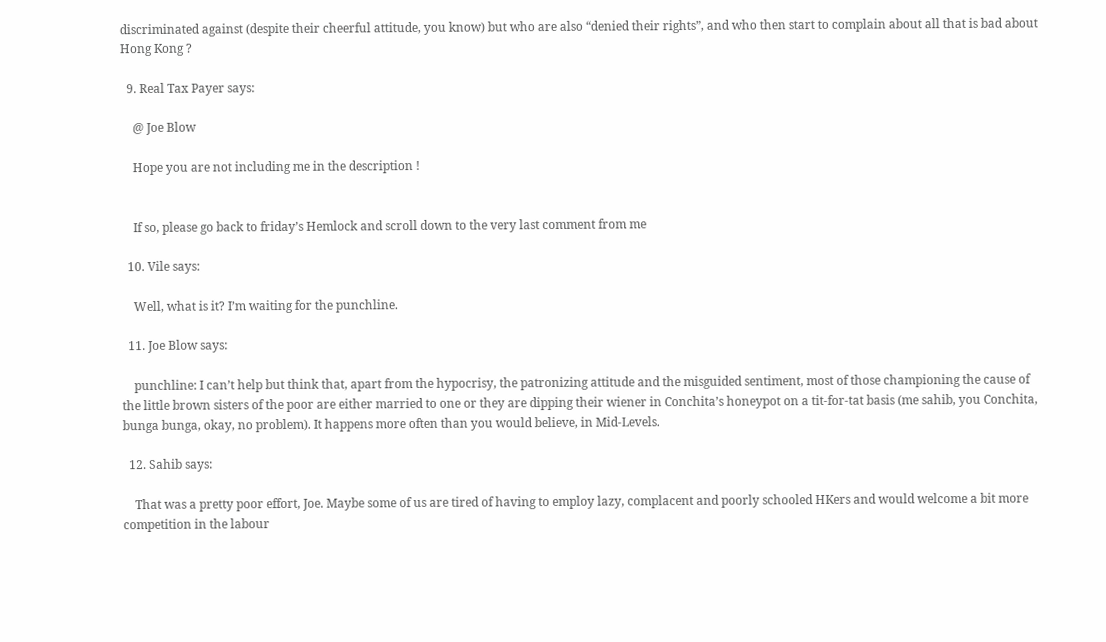discriminated against (despite their cheerful attitude, you know) but who are also “denied their rights”, and who then start to complain about all that is bad about Hong Kong ?

  9. Real Tax Payer says:

    @ Joe Blow

    Hope you are not including me in the description !


    If so, please go back to friday’s Hemlock and scroll down to the very last comment from me

  10. Vile says:

    Well, what is it? I’m waiting for the punchline.

  11. Joe Blow says:

    punchline: I can’t help but think that, apart from the hypocrisy, the patronizing attitude and the misguided sentiment, most of those championing the cause of the little brown sisters of the poor are either married to one or they are dipping their wiener in Conchita’s honeypot on a tit-for-tat basis (me sahib, you Conchita, bunga bunga, okay, no problem). It happens more often than you would believe, in Mid-Levels.

  12. Sahib says:

    That was a pretty poor effort, Joe. Maybe some of us are tired of having to employ lazy, complacent and poorly schooled HKers and would welcome a bit more competition in the labour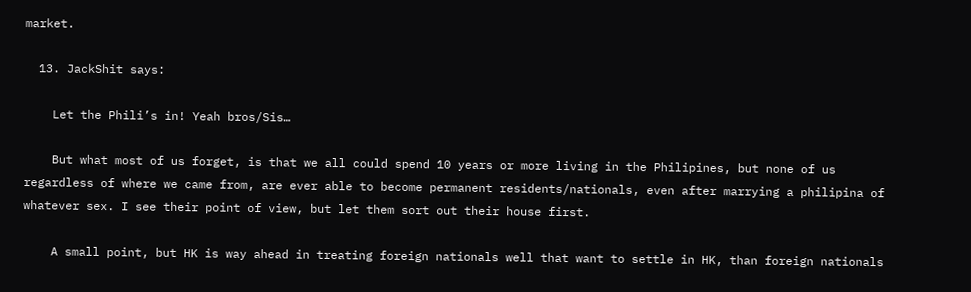market.

  13. JackShit says:

    Let the Phili’s in! Yeah bros/Sis…

    But what most of us forget, is that we all could spend 10 years or more living in the Philipines, but none of us regardless of where we came from, are ever able to become permanent residents/nationals, even after marrying a philipina of whatever sex. I see their point of view, but let them sort out their house first.

    A small point, but HK is way ahead in treating foreign nationals well that want to settle in HK, than foreign nationals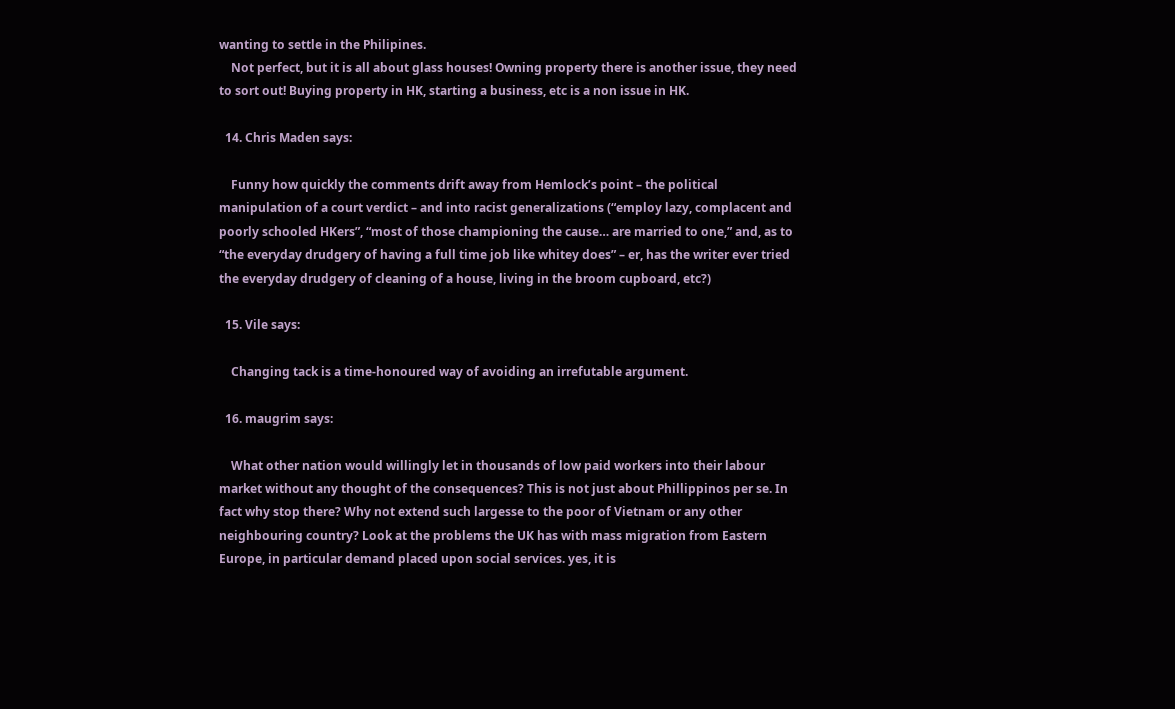wanting to settle in the Philipines.
    Not perfect, but it is all about glass houses! Owning property there is another issue, they need to sort out! Buying property in HK, starting a business, etc is a non issue in HK.

  14. Chris Maden says:

    Funny how quickly the comments drift away from Hemlock’s point – the political manipulation of a court verdict – and into racist generalizations (“employ lazy, complacent and poorly schooled HKers”, “most of those championing the cause… are married to one,” and, as to “the everyday drudgery of having a full time job like whitey does” – er, has the writer ever tried the everyday drudgery of cleaning of a house, living in the broom cupboard, etc?)

  15. Vile says:

    Changing tack is a time-honoured way of avoiding an irrefutable argument.

  16. maugrim says:

    What other nation would willingly let in thousands of low paid workers into their labour market without any thought of the consequences? This is not just about Phillippinos per se. In fact why stop there? Why not extend such largesse to the poor of Vietnam or any other neighbouring country? Look at the problems the UK has with mass migration from Eastern Europe, in particular demand placed upon social services. yes, it is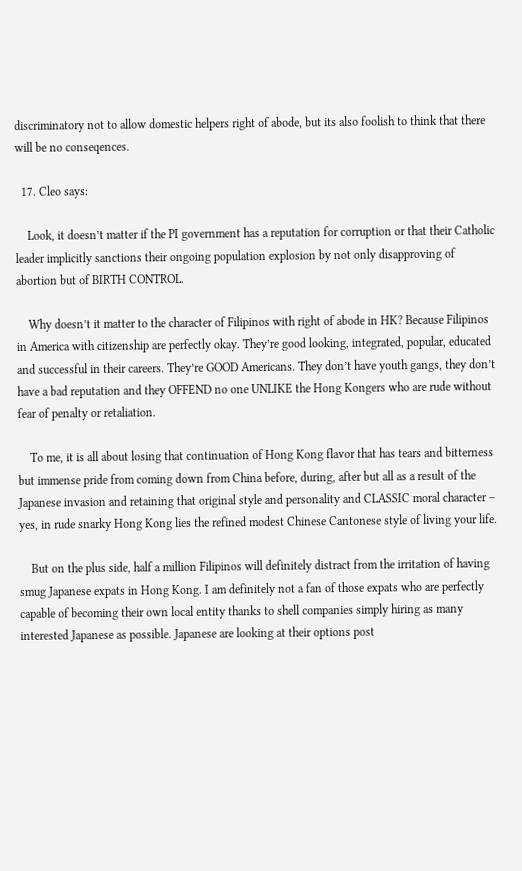discriminatory not to allow domestic helpers right of abode, but its also foolish to think that there will be no conseqences.

  17. Cleo says:

    Look, it doesn’t matter if the PI government has a reputation for corruption or that their Catholic leader implicitly sanctions their ongoing population explosion by not only disapproving of abortion but of BIRTH CONTROL.

    Why doesn’t it matter to the character of Filipinos with right of abode in HK? Because Filipinos in America with citizenship are perfectly okay. They’re good looking, integrated, popular, educated and successful in their careers. They’re GOOD Americans. They don’t have youth gangs, they don’t have a bad reputation and they OFFEND no one UNLIKE the Hong Kongers who are rude without fear of penalty or retaliation.

    To me, it is all about losing that continuation of Hong Kong flavor that has tears and bitterness but immense pride from coming down from China before, during, after but all as a result of the Japanese invasion and retaining that original style and personality and CLASSIC moral character – yes, in rude snarky Hong Kong lies the refined modest Chinese Cantonese style of living your life.

    But on the plus side, half a million Filipinos will definitely distract from the irritation of having smug Japanese expats in Hong Kong. I am definitely not a fan of those expats who are perfectly capable of becoming their own local entity thanks to shell companies simply hiring as many interested Japanese as possible. Japanese are looking at their options post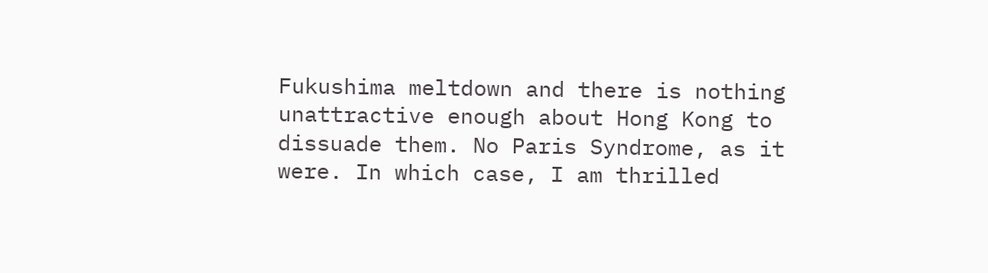Fukushima meltdown and there is nothing unattractive enough about Hong Kong to dissuade them. No Paris Syndrome, as it were. In which case, I am thrilled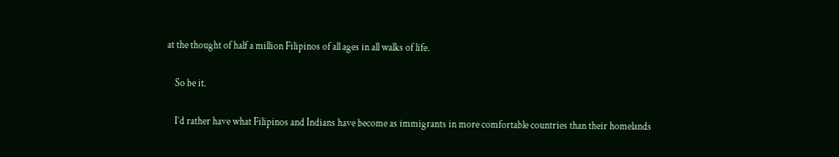at the thought of half a million Filipinos of all ages in all walks of life.

    So be it.

    I’d rather have what Filipinos and Indians have become as immigrants in more comfortable countries than their homelands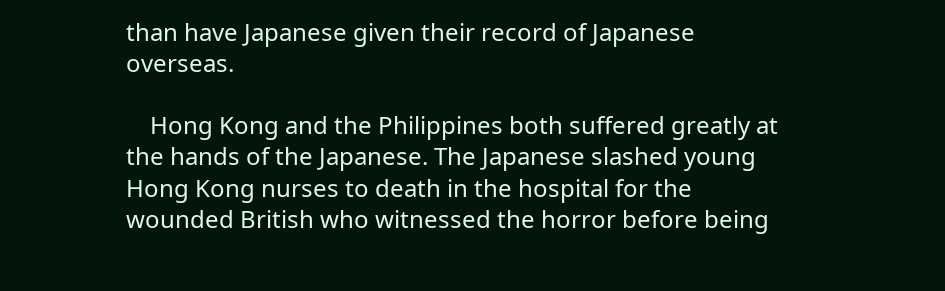than have Japanese given their record of Japanese overseas.

    Hong Kong and the Philippines both suffered greatly at the hands of the Japanese. The Japanese slashed young Hong Kong nurses to death in the hospital for the wounded British who witnessed the horror before being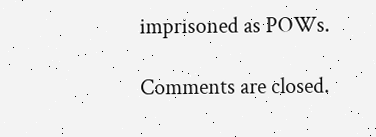imprisoned as POWs.

Comments are closed.